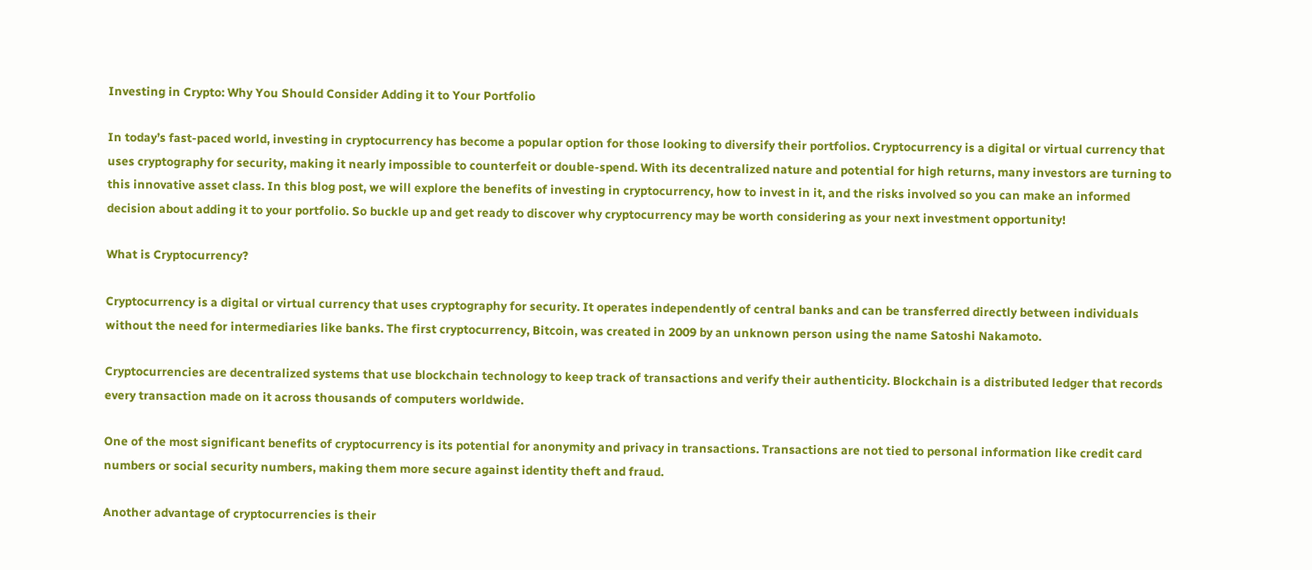Investing in Crypto: Why You Should Consider Adding it to Your Portfolio

In today’s fast-paced world, investing in cryptocurrency has become a popular option for those looking to diversify their portfolios. Cryptocurrency is a digital or virtual currency that uses cryptography for security, making it nearly impossible to counterfeit or double-spend. With its decentralized nature and potential for high returns, many investors are turning to this innovative asset class. In this blog post, we will explore the benefits of investing in cryptocurrency, how to invest in it, and the risks involved so you can make an informed decision about adding it to your portfolio. So buckle up and get ready to discover why cryptocurrency may be worth considering as your next investment opportunity!

What is Cryptocurrency?

Cryptocurrency is a digital or virtual currency that uses cryptography for security. It operates independently of central banks and can be transferred directly between individuals without the need for intermediaries like banks. The first cryptocurrency, Bitcoin, was created in 2009 by an unknown person using the name Satoshi Nakamoto.

Cryptocurrencies are decentralized systems that use blockchain technology to keep track of transactions and verify their authenticity. Blockchain is a distributed ledger that records every transaction made on it across thousands of computers worldwide.

One of the most significant benefits of cryptocurrency is its potential for anonymity and privacy in transactions. Transactions are not tied to personal information like credit card numbers or social security numbers, making them more secure against identity theft and fraud.

Another advantage of cryptocurrencies is their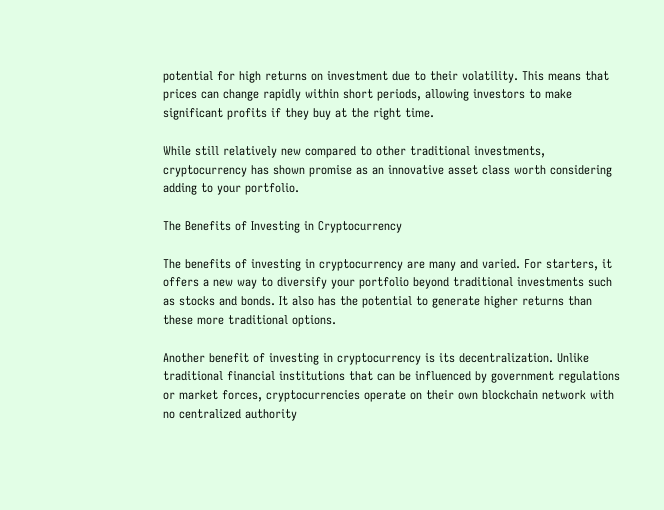potential for high returns on investment due to their volatility. This means that prices can change rapidly within short periods, allowing investors to make significant profits if they buy at the right time.

While still relatively new compared to other traditional investments, cryptocurrency has shown promise as an innovative asset class worth considering adding to your portfolio.

The Benefits of Investing in Cryptocurrency

The benefits of investing in cryptocurrency are many and varied. For starters, it offers a new way to diversify your portfolio beyond traditional investments such as stocks and bonds. It also has the potential to generate higher returns than these more traditional options.

Another benefit of investing in cryptocurrency is its decentralization. Unlike traditional financial institutions that can be influenced by government regulations or market forces, cryptocurrencies operate on their own blockchain network with no centralized authority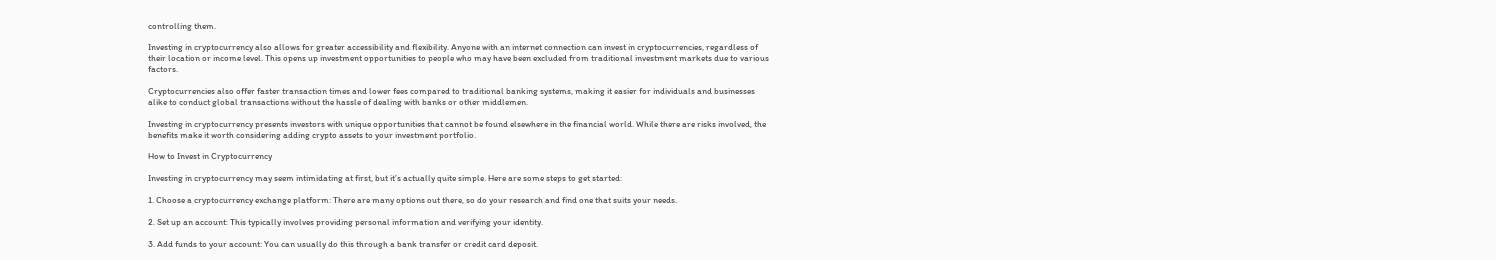controlling them.

Investing in cryptocurrency also allows for greater accessibility and flexibility. Anyone with an internet connection can invest in cryptocurrencies, regardless of their location or income level. This opens up investment opportunities to people who may have been excluded from traditional investment markets due to various factors.

Cryptocurrencies also offer faster transaction times and lower fees compared to traditional banking systems, making it easier for individuals and businesses alike to conduct global transactions without the hassle of dealing with banks or other middlemen.

Investing in cryptocurrency presents investors with unique opportunities that cannot be found elsewhere in the financial world. While there are risks involved, the benefits make it worth considering adding crypto assets to your investment portfolio.

How to Invest in Cryptocurrency

Investing in cryptocurrency may seem intimidating at first, but it’s actually quite simple. Here are some steps to get started:

1. Choose a cryptocurrency exchange platform: There are many options out there, so do your research and find one that suits your needs.

2. Set up an account: This typically involves providing personal information and verifying your identity.

3. Add funds to your account: You can usually do this through a bank transfer or credit card deposit.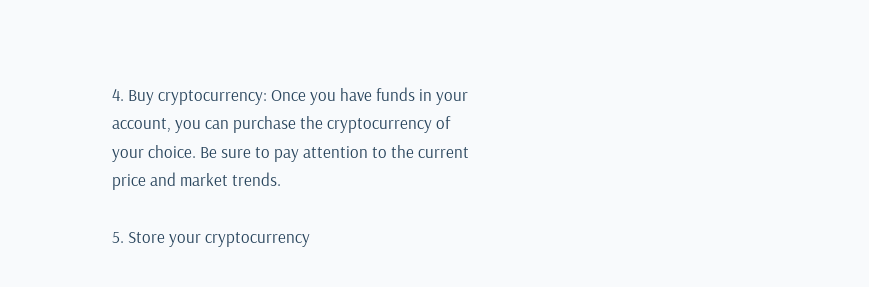4. Buy cryptocurrency: Once you have funds in your account, you can purchase the cryptocurrency of your choice. Be sure to pay attention to the current price and market trends.

5. Store your cryptocurrency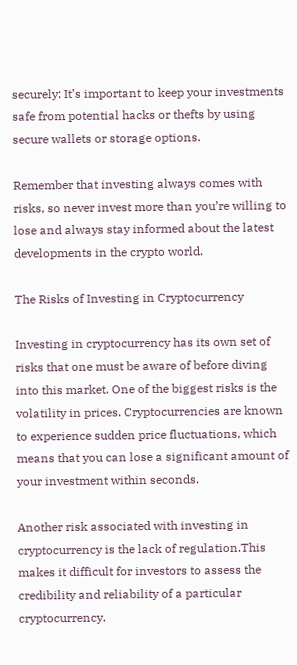securely: It’s important to keep your investments safe from potential hacks or thefts by using secure wallets or storage options.

Remember that investing always comes with risks, so never invest more than you’re willing to lose and always stay informed about the latest developments in the crypto world.

The Risks of Investing in Cryptocurrency

Investing in cryptocurrency has its own set of risks that one must be aware of before diving into this market. One of the biggest risks is the volatility in prices. Cryptocurrencies are known to experience sudden price fluctuations, which means that you can lose a significant amount of your investment within seconds.

Another risk associated with investing in cryptocurrency is the lack of regulation.This makes it difficult for investors to assess the credibility and reliability of a particular cryptocurrency.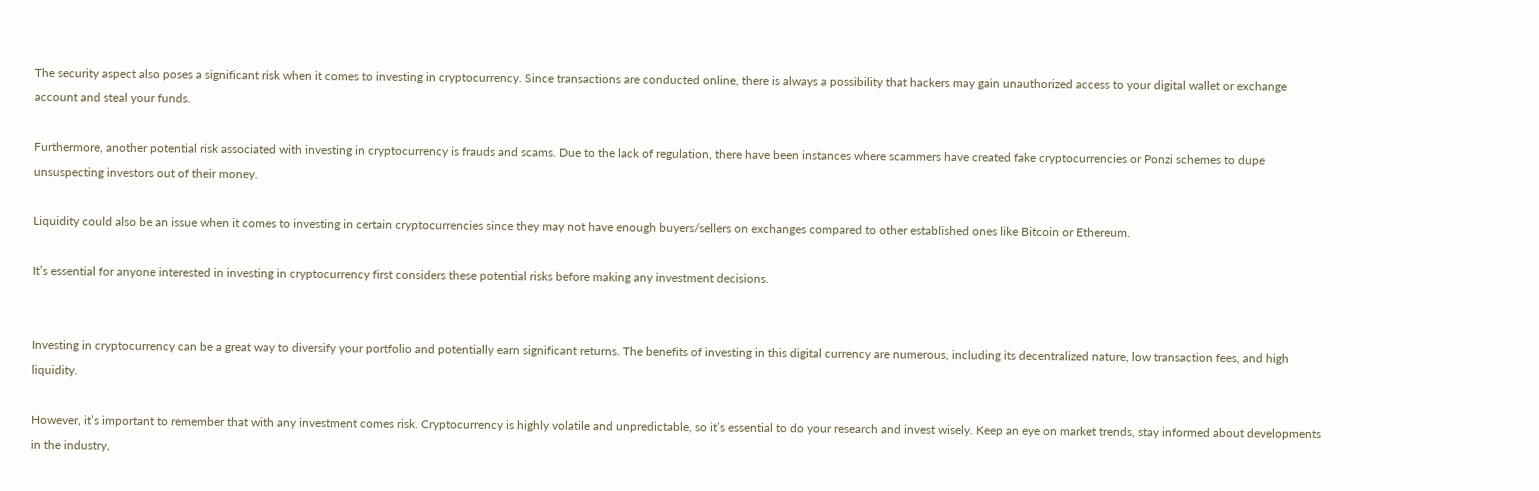The security aspect also poses a significant risk when it comes to investing in cryptocurrency. Since transactions are conducted online, there is always a possibility that hackers may gain unauthorized access to your digital wallet or exchange account and steal your funds.

Furthermore, another potential risk associated with investing in cryptocurrency is frauds and scams. Due to the lack of regulation, there have been instances where scammers have created fake cryptocurrencies or Ponzi schemes to dupe unsuspecting investors out of their money.

Liquidity could also be an issue when it comes to investing in certain cryptocurrencies since they may not have enough buyers/sellers on exchanges compared to other established ones like Bitcoin or Ethereum.

It’s essential for anyone interested in investing in cryptocurrency first considers these potential risks before making any investment decisions.


Investing in cryptocurrency can be a great way to diversify your portfolio and potentially earn significant returns. The benefits of investing in this digital currency are numerous, including its decentralized nature, low transaction fees, and high liquidity.

However, it’s important to remember that with any investment comes risk. Cryptocurrency is highly volatile and unpredictable, so it’s essential to do your research and invest wisely. Keep an eye on market trends, stay informed about developments in the industry,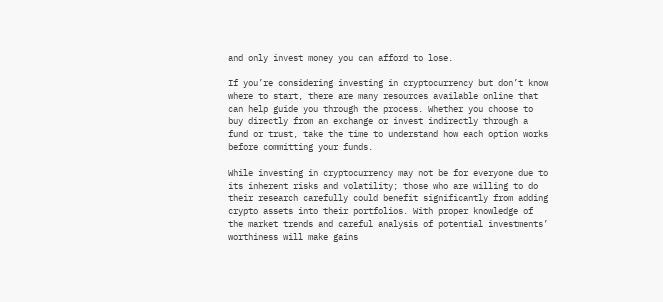and only invest money you can afford to lose.

If you’re considering investing in cryptocurrency but don’t know where to start, there are many resources available online that can help guide you through the process. Whether you choose to buy directly from an exchange or invest indirectly through a fund or trust, take the time to understand how each option works before committing your funds.

While investing in cryptocurrency may not be for everyone due to its inherent risks and volatility; those who are willing to do their research carefully could benefit significantly from adding crypto assets into their portfolios. With proper knowledge of the market trends and careful analysis of potential investments’ worthiness will make gains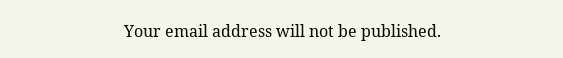Your email address will not be published.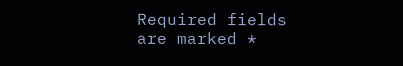Required fields are marked *